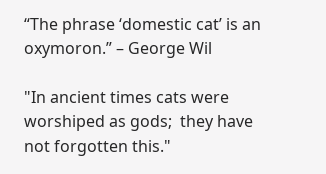“The phrase ‘domestic cat’ is an oxymoron.” – George Wil

"In ancient times cats were worshiped as gods;  they have not forgotten this."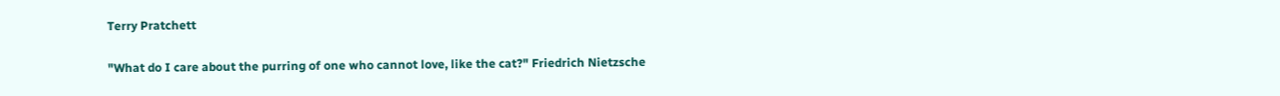Terry Pratchett

"What do I care about the purring of one who cannot love, like the cat?" Friedrich Nietzsche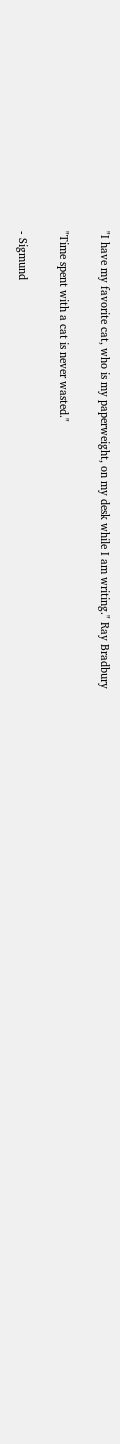"I have my favorite cat, who is my paperweight, on my desk while I am writing." Ray Bradbury

"Time spent with a cat is never wasted."

- Sigmund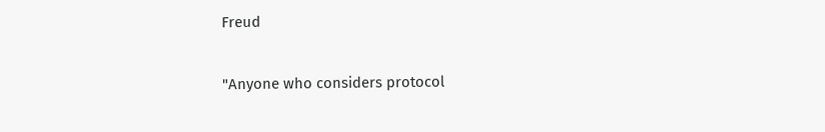Freud

"Anyone who considers protocol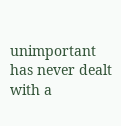unimportant has never dealt with a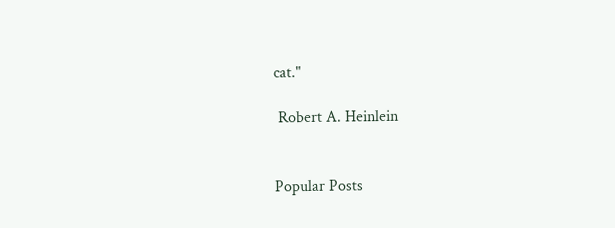cat."

 Robert A. Heinlein


Popular Posts